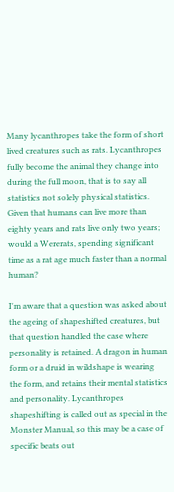Many lycanthropes take the form of short lived creatures such as rats. Lycanthropes fully become the animal they change into during the full moon, that is to say all statistics not solely physical statistics. Given that humans can live more than eighty years and rats live only two years; would a Wererats, spending significant time as a rat age much faster than a normal human?

I'm aware that a question was asked about the ageing of shapeshifted creatures, but that question handled the case where personality is retained. A dragon in human form or a druid in wildshape is wearing the form, and retains their mental statistics and personality. Lycanthropes shapeshifting is called out as special in the Monster Manual, so this may be a case of specific beats out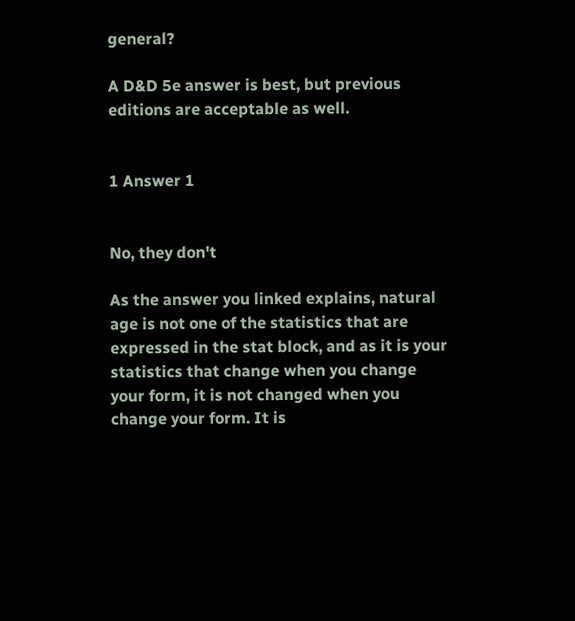general?

A D&D 5e answer is best, but previous editions are acceptable as well.


1 Answer 1


No, they don't

As the answer you linked explains, natural age is not one of the statistics that are expressed in the stat block, and as it is your statistics that change when you change your form, it is not changed when you change your form. It is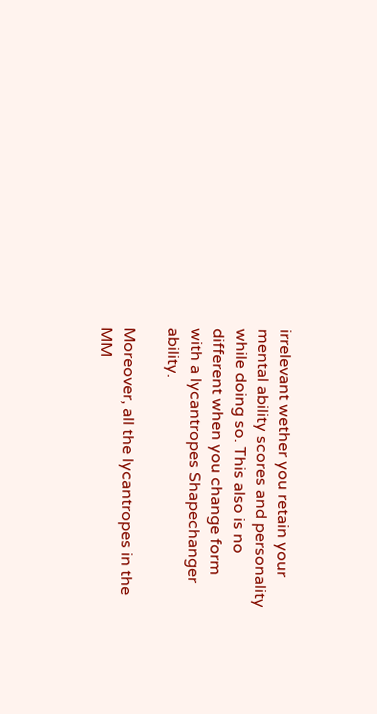irrelevant wether you retain your mental ability scores and personality while doing so. This also is no different when you change form with a lycantropes Shapechanger ability.

Moreover, all the lycantropes in the MM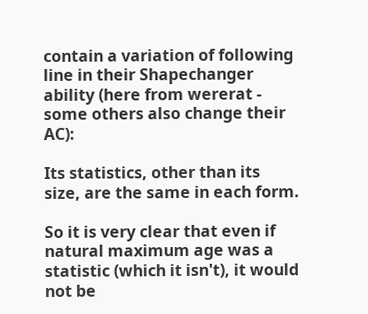contain a variation of following line in their Shapechanger ability (here from wererat - some others also change their AC):

Its statistics, other than its size, are the same in each form.

So it is very clear that even if natural maximum age was a statistic (which it isn't), it would not be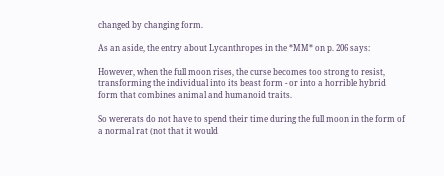changed by changing form.

As an aside, the entry about Lycanthropes in the *MM* on p. 206 says:

However, when the full moon rises, the curse becomes too strong to resist, transforming the individual into its beast form - or into a horrible hybrid form that combines animal and humanoid traits.

So wererats do not have to spend their time during the full moon in the form of a normal rat (not that it would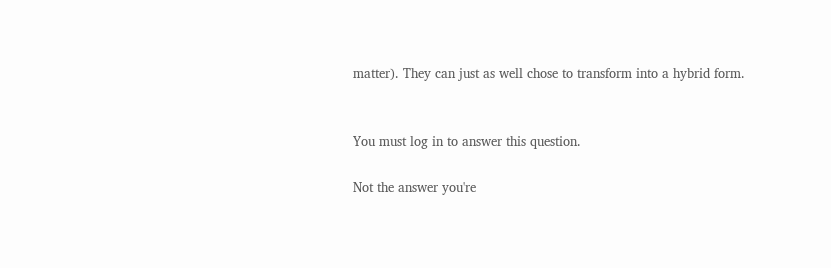matter). They can just as well chose to transform into a hybrid form.


You must log in to answer this question.

Not the answer you're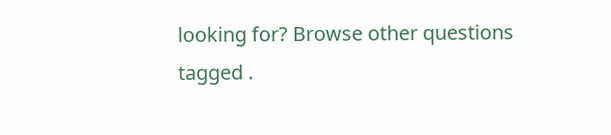looking for? Browse other questions tagged .